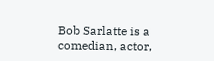Bob Sarlatte is a comedian, actor,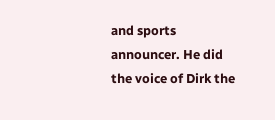and sports announcer. He did the voice of Dirk the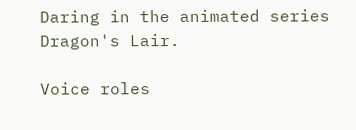Daring in the animated series Dragon's Lair.

Voice roles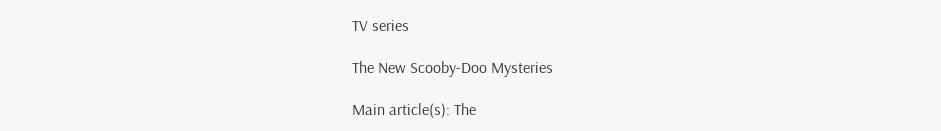TV series

The New Scooby-Doo Mysteries

Main article(s): The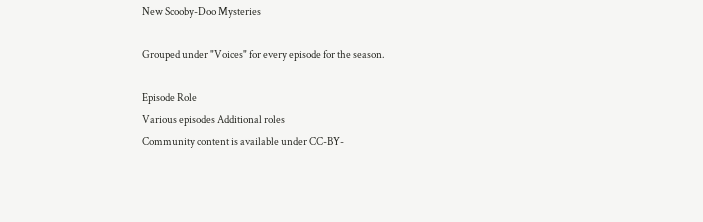New Scooby-Doo Mysteries

Grouped under "Voices" for every episode for the season.

Episode Role
Various episodes Additional roles
Community content is available under CC-BY-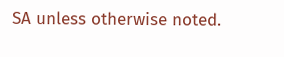SA unless otherwise noted.